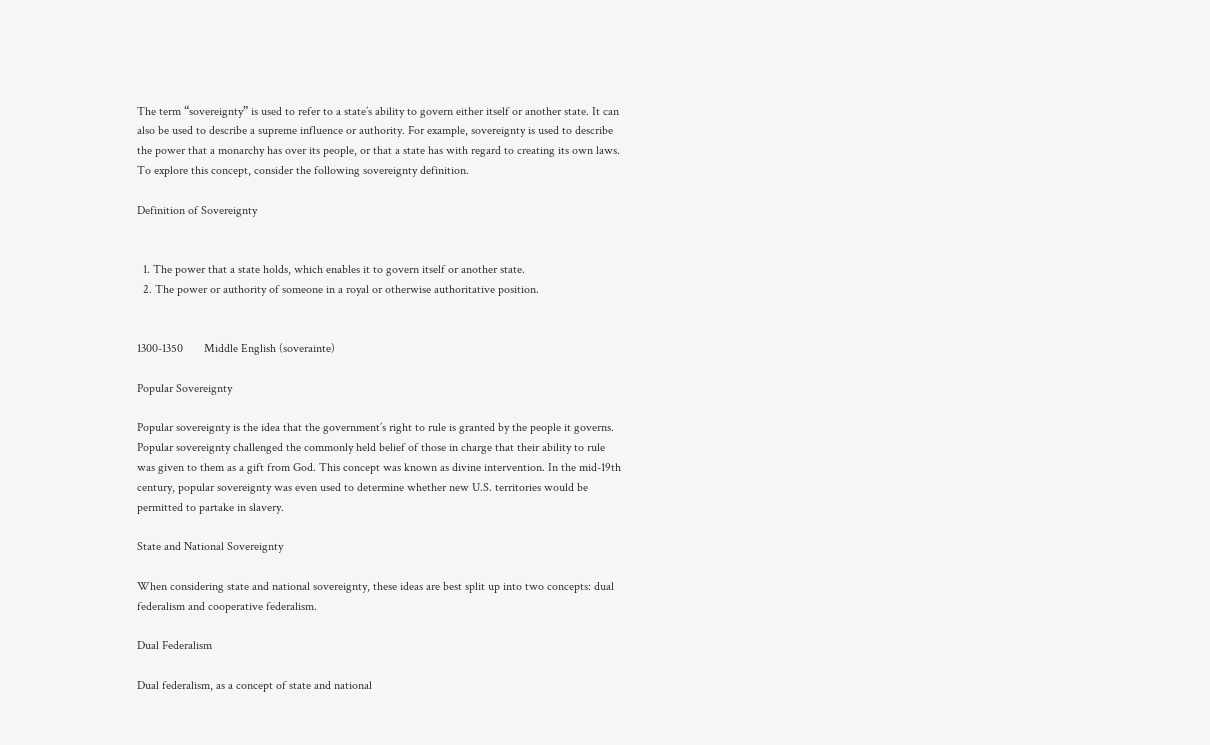The term “sovereignty” is used to refer to a state’s ability to govern either itself or another state. It can also be used to describe a supreme influence or authority. For example, sovereignty is used to describe the power that a monarchy has over its people, or that a state has with regard to creating its own laws. To explore this concept, consider the following sovereignty definition.

Definition of Sovereignty


  1. The power that a state holds, which enables it to govern itself or another state.
  2. The power or authority of someone in a royal or otherwise authoritative position.


1300-1350       Middle English (soverainte)

Popular Sovereignty

Popular sovereignty is the idea that the government’s right to rule is granted by the people it governs. Popular sovereignty challenged the commonly held belief of those in charge that their ability to rule was given to them as a gift from God. This concept was known as divine intervention. In the mid-19th century, popular sovereignty was even used to determine whether new U.S. territories would be permitted to partake in slavery.

State and National Sovereignty

When considering state and national sovereignty, these ideas are best split up into two concepts: dual federalism and cooperative federalism.

Dual Federalism

Dual federalism, as a concept of state and national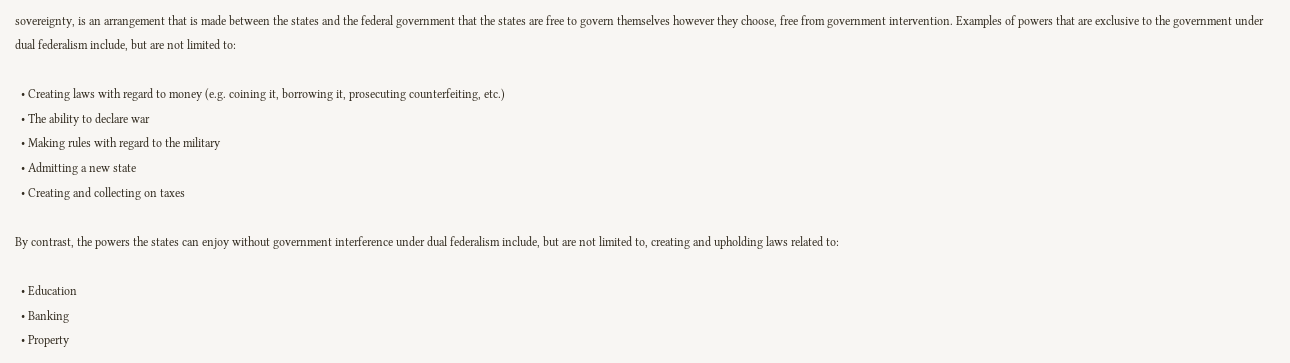sovereignty, is an arrangement that is made between the states and the federal government that the states are free to govern themselves however they choose, free from government intervention. Examples of powers that are exclusive to the government under dual federalism include, but are not limited to:

  • Creating laws with regard to money (e.g. coining it, borrowing it, prosecuting counterfeiting, etc.)
  • The ability to declare war
  • Making rules with regard to the military
  • Admitting a new state
  • Creating and collecting on taxes

By contrast, the powers the states can enjoy without government interference under dual federalism include, but are not limited to, creating and upholding laws related to:

  • Education
  • Banking
  • Property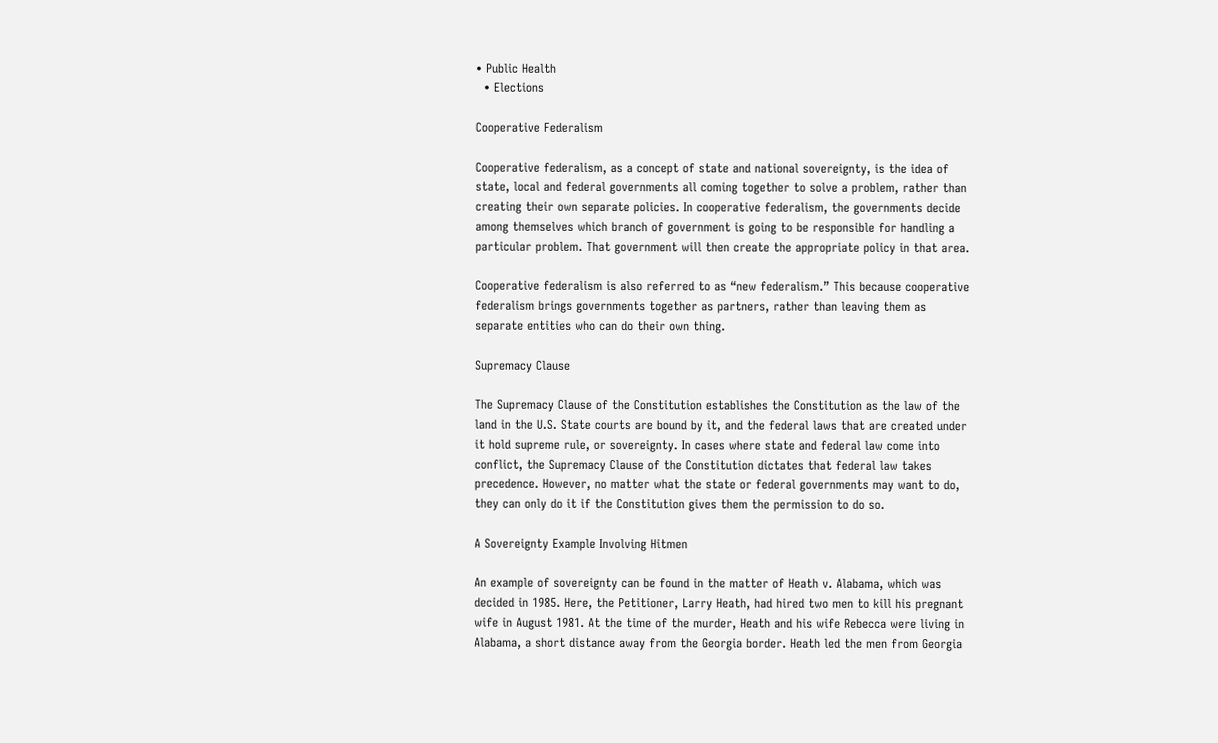• Public Health
  • Elections

Cooperative Federalism

Cooperative federalism, as a concept of state and national sovereignty, is the idea of state, local and federal governments all coming together to solve a problem, rather than creating their own separate policies. In cooperative federalism, the governments decide among themselves which branch of government is going to be responsible for handling a particular problem. That government will then create the appropriate policy in that area.

Cooperative federalism is also referred to as “new federalism.” This because cooperative federalism brings governments together as partners, rather than leaving them as separate entities who can do their own thing.

Supremacy Clause

The Supremacy Clause of the Constitution establishes the Constitution as the law of the land in the U.S. State courts are bound by it, and the federal laws that are created under it hold supreme rule, or sovereignty. In cases where state and federal law come into conflict, the Supremacy Clause of the Constitution dictates that federal law takes precedence. However, no matter what the state or federal governments may want to do, they can only do it if the Constitution gives them the permission to do so.

A Sovereignty Example Involving Hitmen

An example of sovereignty can be found in the matter of Heath v. Alabama, which was decided in 1985. Here, the Petitioner, Larry Heath, had hired two men to kill his pregnant wife in August 1981. At the time of the murder, Heath and his wife Rebecca were living in Alabama, a short distance away from the Georgia border. Heath led the men from Georgia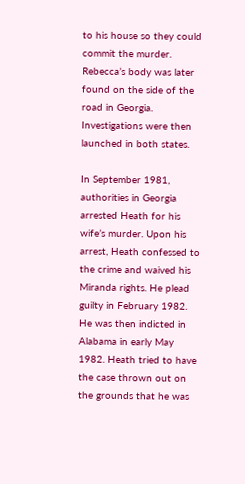to his house so they could commit the murder. Rebecca’s body was later found on the side of the road in Georgia. Investigations were then launched in both states.

In September 1981, authorities in Georgia arrested Heath for his wife’s murder. Upon his arrest, Heath confessed to the crime and waived his Miranda rights. He plead guilty in February 1982. He was then indicted in Alabama in early May 1982. Heath tried to have the case thrown out on the grounds that he was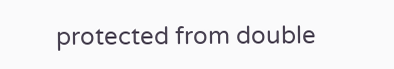protected from double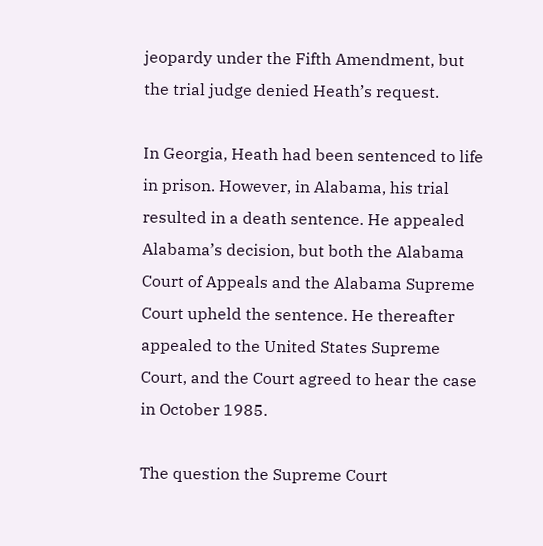jeopardy under the Fifth Amendment, but the trial judge denied Heath’s request.

In Georgia, Heath had been sentenced to life in prison. However, in Alabama, his trial resulted in a death sentence. He appealed Alabama’s decision, but both the Alabama Court of Appeals and the Alabama Supreme Court upheld the sentence. He thereafter appealed to the United States Supreme Court, and the Court agreed to hear the case in October 1985.

The question the Supreme Court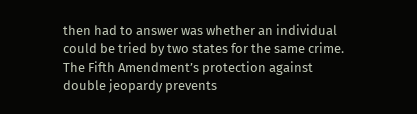then had to answer was whether an individual could be tried by two states for the same crime. The Fifth Amendment’s protection against double jeopardy prevents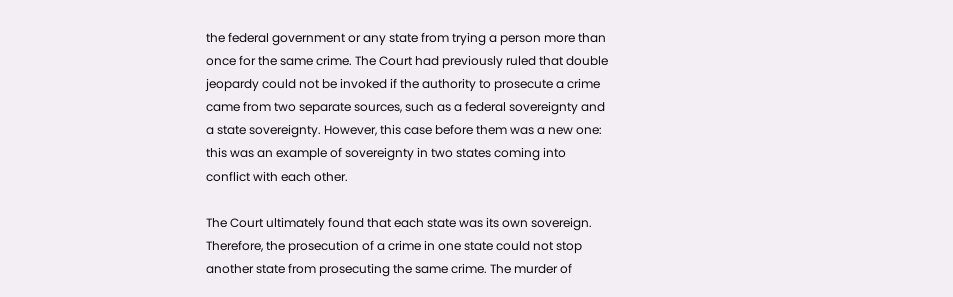the federal government or any state from trying a person more than once for the same crime. The Court had previously ruled that double jeopardy could not be invoked if the authority to prosecute a crime came from two separate sources, such as a federal sovereignty and a state sovereignty. However, this case before them was a new one: this was an example of sovereignty in two states coming into conflict with each other.

The Court ultimately found that each state was its own sovereign. Therefore, the prosecution of a crime in one state could not stop another state from prosecuting the same crime. The murder of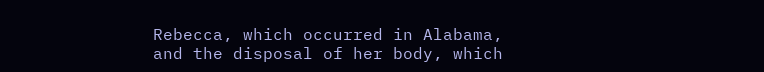Rebecca, which occurred in Alabama, and the disposal of her body, which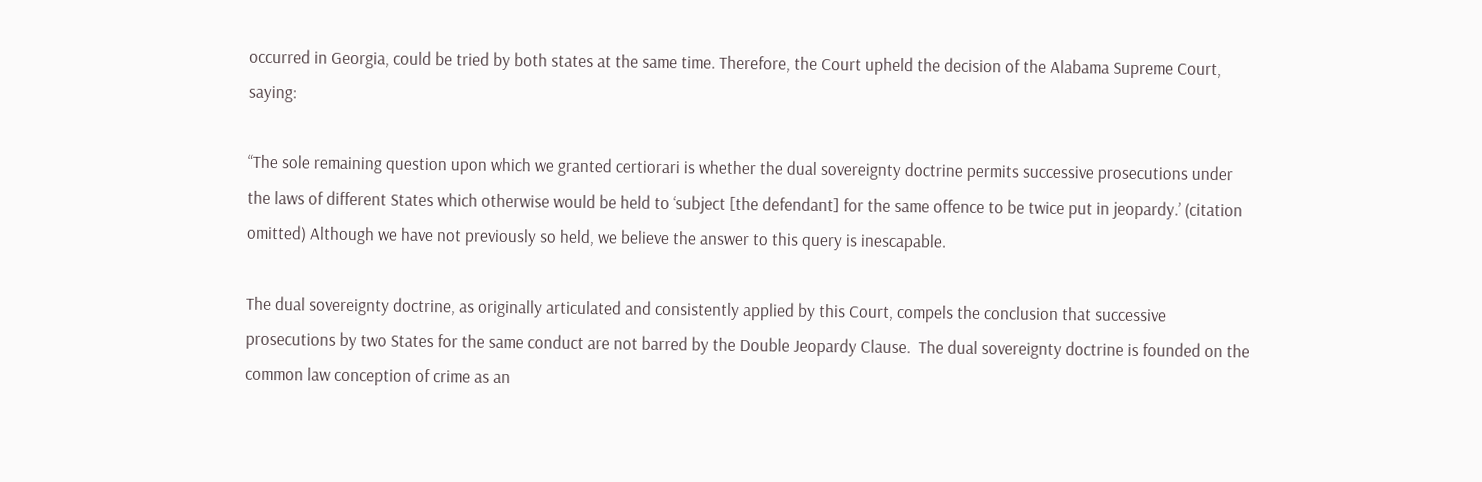occurred in Georgia, could be tried by both states at the same time. Therefore, the Court upheld the decision of the Alabama Supreme Court, saying:

“The sole remaining question upon which we granted certiorari is whether the dual sovereignty doctrine permits successive prosecutions under the laws of different States which otherwise would be held to ‘subject [the defendant] for the same offence to be twice put in jeopardy.’ (citation omitted) Although we have not previously so held, we believe the answer to this query is inescapable.

The dual sovereignty doctrine, as originally articulated and consistently applied by this Court, compels the conclusion that successive prosecutions by two States for the same conduct are not barred by the Double Jeopardy Clause.  The dual sovereignty doctrine is founded on the common law conception of crime as an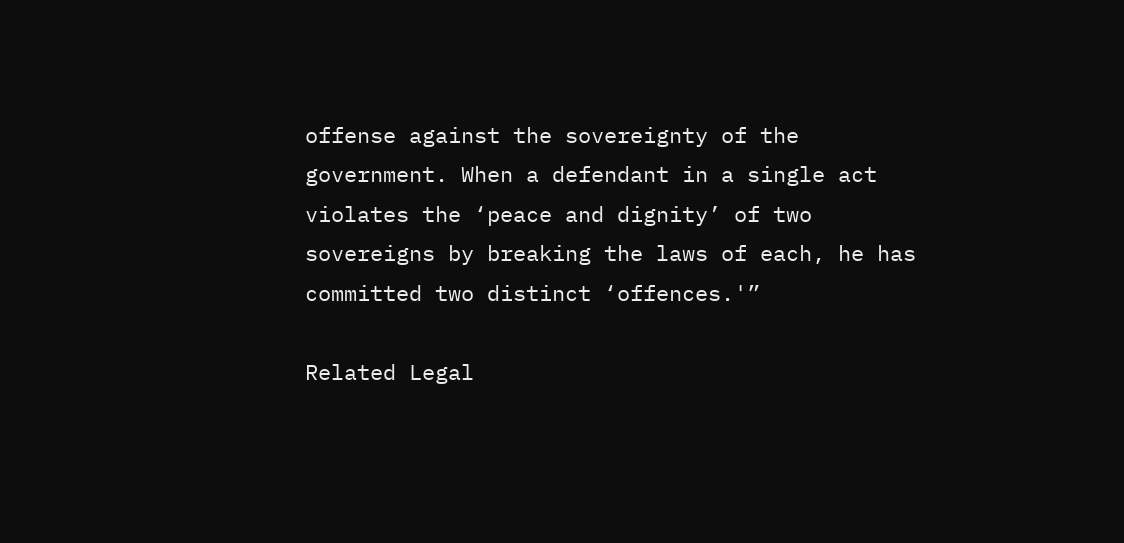offense against the sovereignty of the government. When a defendant in a single act violates the ‘peace and dignity’ of two sovereigns by breaking the laws of each, he has committed two distinct ‘offences.'”

Related Legal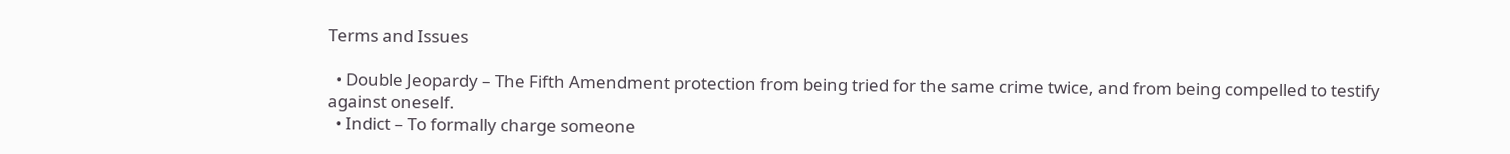Terms and Issues

  • Double Jeopardy – The Fifth Amendment protection from being tried for the same crime twice, and from being compelled to testify against oneself.
  • Indict – To formally charge someone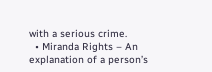with a serious crime.
  • Miranda Rights – An explanation of a person’s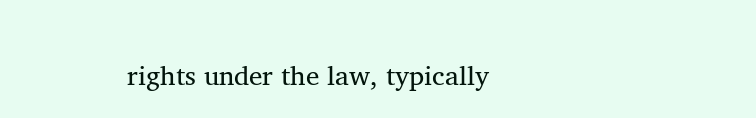rights under the law, typically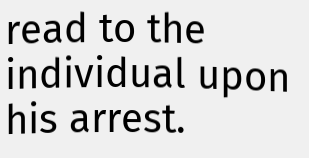read to the individual upon his arrest.